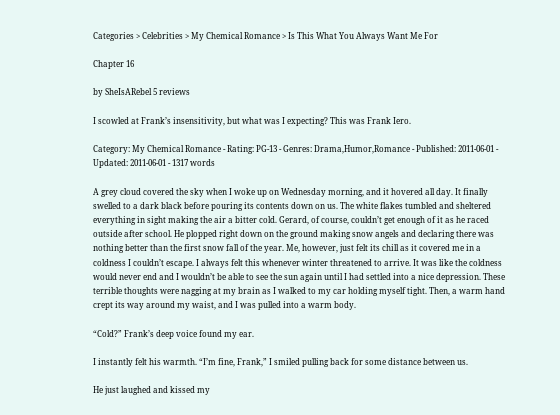Categories > Celebrities > My Chemical Romance > Is This What You Always Want Me For

Chapter 16

by SheIsARebel 5 reviews

I scowled at Frank’s insensitivity, but what was I expecting? This was Frank Iero.

Category: My Chemical Romance - Rating: PG-13 - Genres: Drama,Humor,Romance - Published: 2011-06-01 - Updated: 2011-06-01 - 1317 words

A grey cloud covered the sky when I woke up on Wednesday morning, and it hovered all day. It finally swelled to a dark black before pouring its contents down on us. The white flakes tumbled and sheltered everything in sight making the air a bitter cold. Gerard, of course, couldn’t get enough of it as he raced outside after school. He plopped right down on the ground making snow angels and declaring there was nothing better than the first snow fall of the year. Me, however, just felt its chill as it covered me in a coldness I couldn’t escape. I always felt this whenever winter threatened to arrive. It was like the coldness would never end and I wouldn’t be able to see the sun again until I had settled into a nice depression. These terrible thoughts were nagging at my brain as I walked to my car holding myself tight. Then, a warm hand crept its way around my waist, and I was pulled into a warm body.

“Cold?” Frank’s deep voice found my ear.

I instantly felt his warmth. “I’m fine, Frank,” I smiled pulling back for some distance between us.

He just laughed and kissed my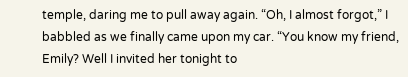temple, daring me to pull away again. “Oh, I almost forgot,” I babbled as we finally came upon my car. “You know my friend, Emily? Well I invited her tonight to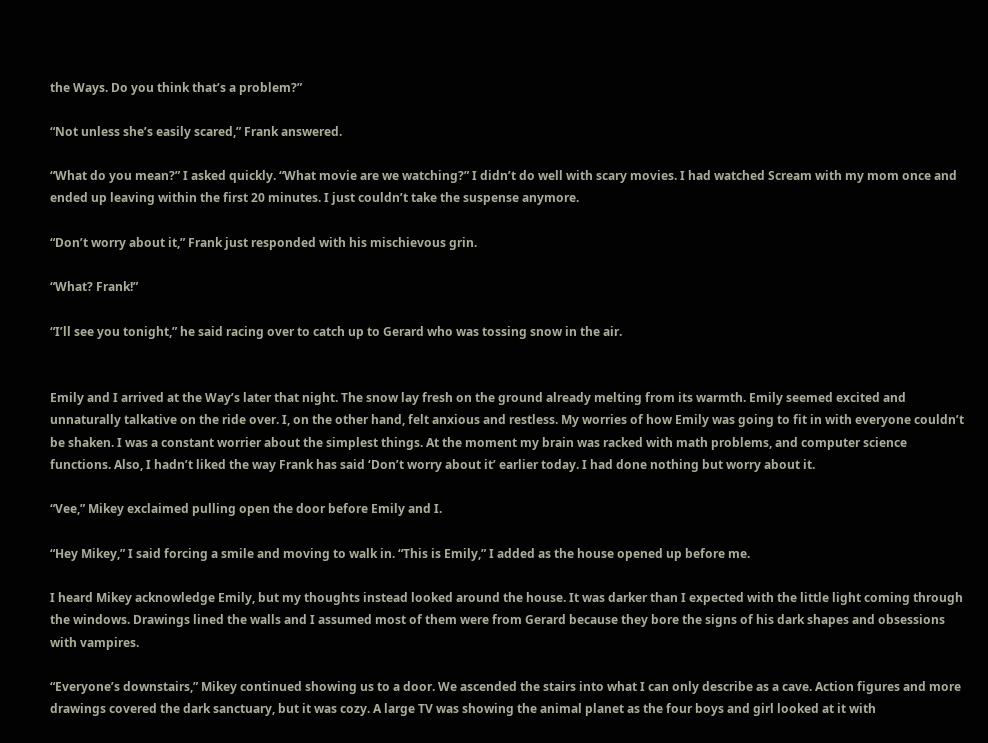the Ways. Do you think that’s a problem?”

“Not unless she’s easily scared,” Frank answered.

“What do you mean?” I asked quickly. “What movie are we watching?” I didn’t do well with scary movies. I had watched Scream with my mom once and ended up leaving within the first 20 minutes. I just couldn’t take the suspense anymore.

“Don’t worry about it,” Frank just responded with his mischievous grin.

“What? Frank!”

“I’ll see you tonight,” he said racing over to catch up to Gerard who was tossing snow in the air.


Emily and I arrived at the Way’s later that night. The snow lay fresh on the ground already melting from its warmth. Emily seemed excited and unnaturally talkative on the ride over. I, on the other hand, felt anxious and restless. My worries of how Emily was going to fit in with everyone couldn’t be shaken. I was a constant worrier about the simplest things. At the moment my brain was racked with math problems, and computer science functions. Also, I hadn’t liked the way Frank has said ‘Don’t worry about it’ earlier today. I had done nothing but worry about it.

“Vee,” Mikey exclaimed pulling open the door before Emily and I.

“Hey Mikey,” I said forcing a smile and moving to walk in. “This is Emily,” I added as the house opened up before me.

I heard Mikey acknowledge Emily, but my thoughts instead looked around the house. It was darker than I expected with the little light coming through the windows. Drawings lined the walls and I assumed most of them were from Gerard because they bore the signs of his dark shapes and obsessions with vampires.

“Everyone’s downstairs,” Mikey continued showing us to a door. We ascended the stairs into what I can only describe as a cave. Action figures and more drawings covered the dark sanctuary, but it was cozy. A large TV was showing the animal planet as the four boys and girl looked at it with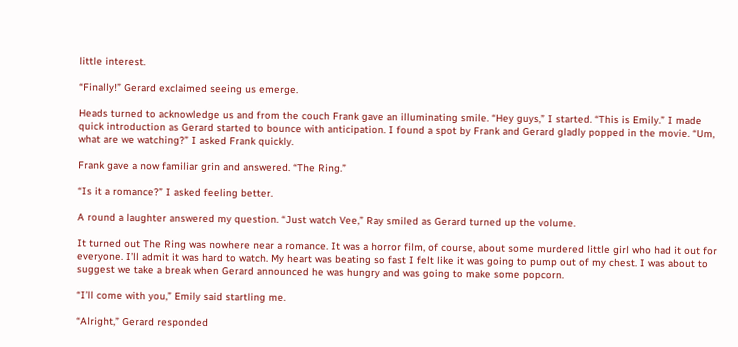little interest.

“Finally!” Gerard exclaimed seeing us emerge.

Heads turned to acknowledge us and from the couch Frank gave an illuminating smile. “Hey guys,” I started. “This is Emily.” I made quick introduction as Gerard started to bounce with anticipation. I found a spot by Frank and Gerard gladly popped in the movie. “Um, what are we watching?” I asked Frank quickly.

Frank gave a now familiar grin and answered. “The Ring.”

“Is it a romance?” I asked feeling better.

A round a laughter answered my question. “Just watch Vee,” Ray smiled as Gerard turned up the volume.

It turned out The Ring was nowhere near a romance. It was a horror film, of course, about some murdered little girl who had it out for everyone. I’ll admit it was hard to watch. My heart was beating so fast I felt like it was going to pump out of my chest. I was about to suggest we take a break when Gerard announced he was hungry and was going to make some popcorn.

“I’ll come with you,” Emily said startling me.

“Alright,” Gerard responded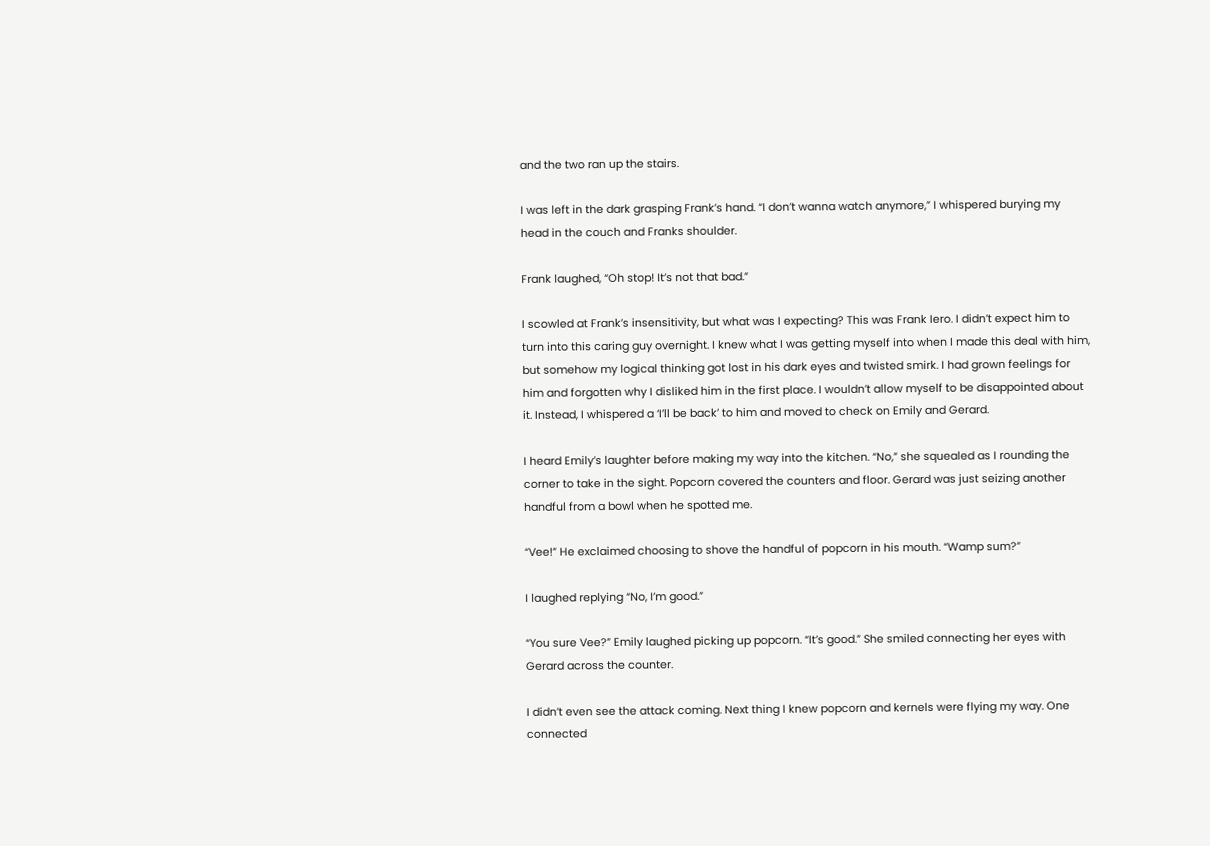and the two ran up the stairs.

I was left in the dark grasping Frank’s hand. “I don’t wanna watch anymore,” I whispered burying my head in the couch and Franks shoulder.

Frank laughed, “Oh stop! It’s not that bad.”

I scowled at Frank’s insensitivity, but what was I expecting? This was Frank Iero. I didn’t expect him to turn into this caring guy overnight. I knew what I was getting myself into when I made this deal with him, but somehow my logical thinking got lost in his dark eyes and twisted smirk. I had grown feelings for him and forgotten why I disliked him in the first place. I wouldn’t allow myself to be disappointed about it. Instead, I whispered a ‘I’ll be back’ to him and moved to check on Emily and Gerard.

I heard Emily’s laughter before making my way into the kitchen. “No,” she squealed as I rounding the corner to take in the sight. Popcorn covered the counters and floor. Gerard was just seizing another handful from a bowl when he spotted me.

“Vee!” He exclaimed choosing to shove the handful of popcorn in his mouth. “Wamp sum?”

I laughed replying “No, I’m good.”

“You sure Vee?” Emily laughed picking up popcorn. “It’s good.” She smiled connecting her eyes with Gerard across the counter.

I didn’t even see the attack coming. Next thing I knew popcorn and kernels were flying my way. One connected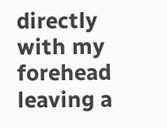directly with my forehead leaving a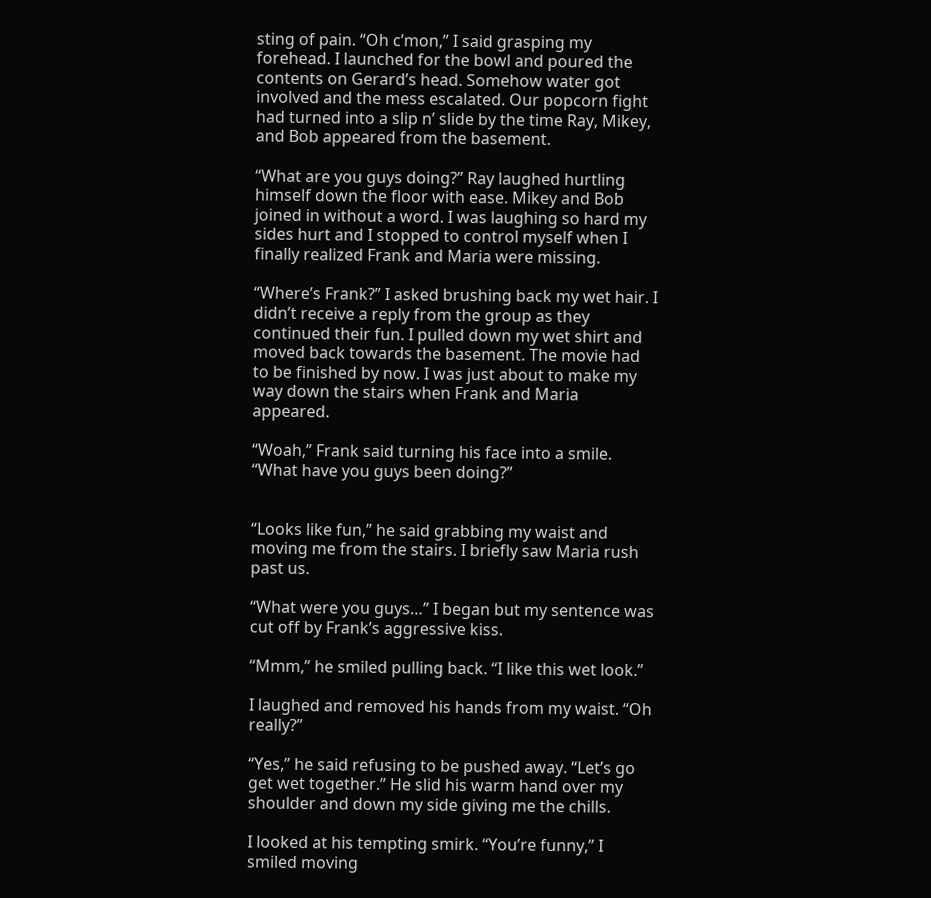sting of pain. “Oh c’mon,” I said grasping my forehead. I launched for the bowl and poured the contents on Gerard’s head. Somehow water got involved and the mess escalated. Our popcorn fight had turned into a slip n’ slide by the time Ray, Mikey, and Bob appeared from the basement.

“What are you guys doing?” Ray laughed hurtling himself down the floor with ease. Mikey and Bob joined in without a word. I was laughing so hard my sides hurt and I stopped to control myself when I finally realized Frank and Maria were missing.

“Where’s Frank?” I asked brushing back my wet hair. I didn’t receive a reply from the group as they continued their fun. I pulled down my wet shirt and moved back towards the basement. The movie had to be finished by now. I was just about to make my way down the stairs when Frank and Maria appeared.

“Woah,” Frank said turning his face into a smile. “What have you guys been doing?”


“Looks like fun,” he said grabbing my waist and moving me from the stairs. I briefly saw Maria rush past us.

“What were you guys…” I began but my sentence was cut off by Frank’s aggressive kiss.

“Mmm,” he smiled pulling back. “I like this wet look.”

I laughed and removed his hands from my waist. “Oh really?”

“Yes,” he said refusing to be pushed away. “Let’s go get wet together.” He slid his warm hand over my shoulder and down my side giving me the chills.

I looked at his tempting smirk. “You’re funny,” I smiled moving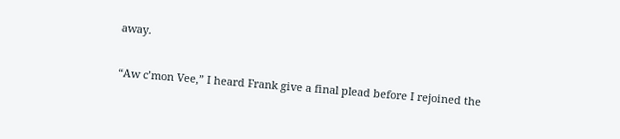away.

“Aw c’mon Vee,” I heard Frank give a final plead before I rejoined the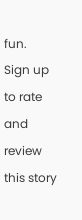fun.
Sign up to rate and review this story